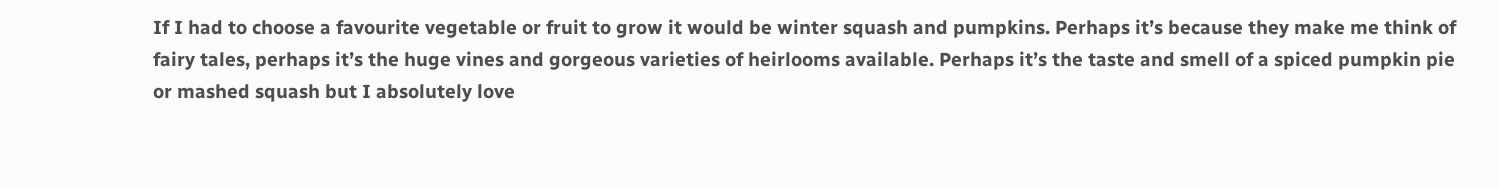If I had to choose a favourite vegetable or fruit to grow it would be winter squash and pumpkins. Perhaps it’s because they make me think of fairy tales, perhaps it’s the huge vines and gorgeous varieties of heirlooms available. Perhaps it’s the taste and smell of a spiced pumpkin pie or mashed squash but I absolutely love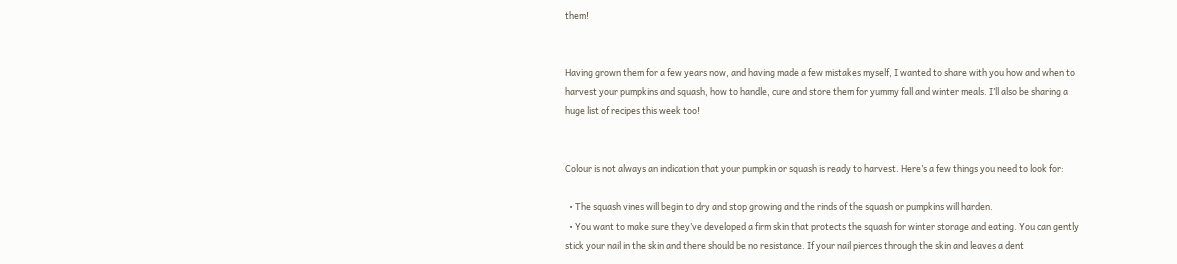them!


Having grown them for a few years now, and having made a few mistakes myself, I wanted to share with you how and when to harvest your pumpkins and squash, how to handle, cure and store them for yummy fall and winter meals. I’ll also be sharing a huge list of recipes this week too!


Colour is not always an indication that your pumpkin or squash is ready to harvest. Here’s a few things you need to look for:

  • The squash vines will begin to dry and stop growing and the rinds of the squash or pumpkins will harden.
  • You want to make sure they’ve developed a firm skin that protects the squash for winter storage and eating. You can gently stick your nail in the skin and there should be no resistance. If your nail pierces through the skin and leaves a dent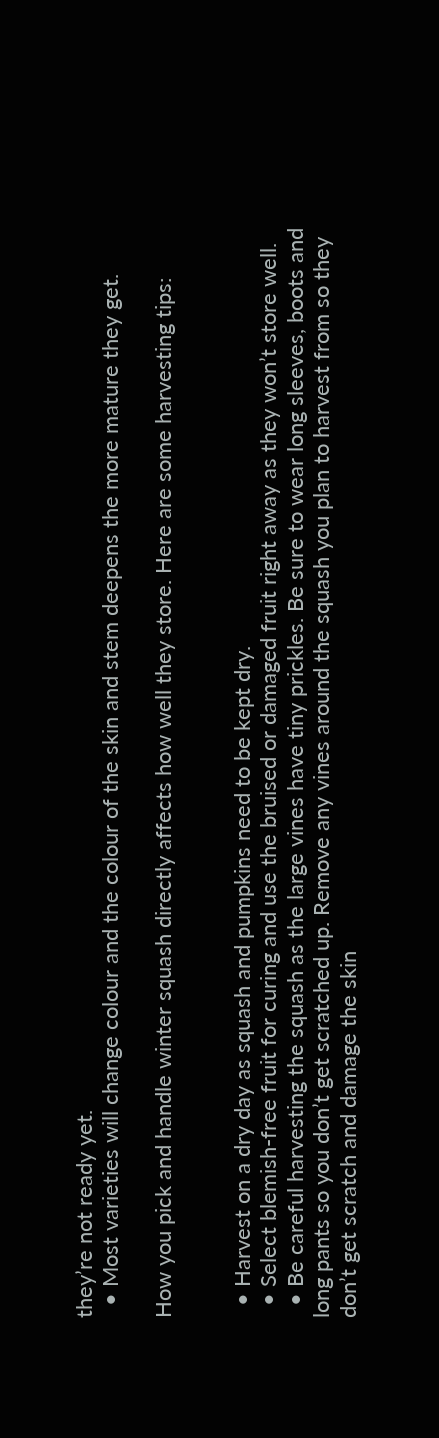they’re not ready yet.
  • Most varieties will change colour and the colour of the skin and stem deepens the more mature they get.

How you pick and handle winter squash directly affects how well they store. Here are some harvesting tips:


  • Harvest on a dry day as squash and pumpkins need to be kept dry.
  • Select blemish-free fruit for curing and use the bruised or damaged fruit right away as they won’t store well.
  • Be careful harvesting the squash as the large vines have tiny prickles. Be sure to wear long sleeves, boots and long pants so you don’t get scratched up. Remove any vines around the squash you plan to harvest from so they don’t get scratch and damage the skin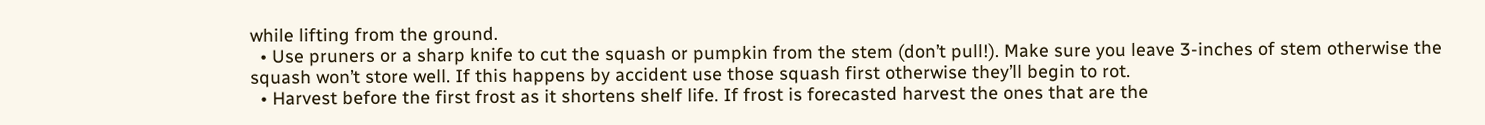while lifting from the ground.
  • Use pruners or a sharp knife to cut the squash or pumpkin from the stem (don’t pull!). Make sure you leave 3-inches of stem otherwise the squash won’t store well. If this happens by accident use those squash first otherwise they’ll begin to rot.
  • Harvest before the first frost as it shortens shelf life. If frost is forecasted harvest the ones that are the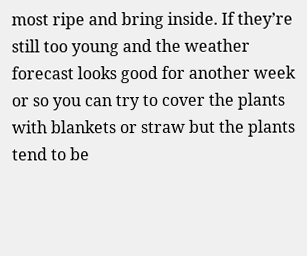most ripe and bring inside. If they’re still too young and the weather forecast looks good for another week or so you can try to cover the plants with blankets or straw but the plants tend to be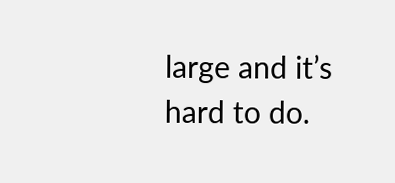large and it’s hard to do.